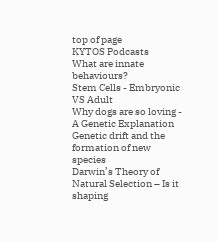top of page
KYTOS Podcasts
What are innate behaviours?
Stem Cells - Embryonic VS Adult
Why dogs are so loving - A Genetic Explanation
Genetic drift and the formation of new species
Darwin’s Theory of Natural Selection – Is it shaping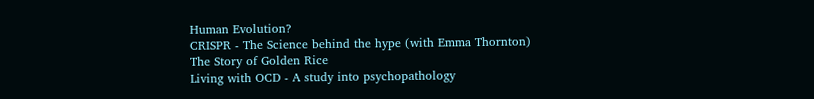Human Evolution?
CRISPR - The Science behind the hype (with Emma Thornton)
The Story of Golden Rice
Living with OCD - A study into psychopathology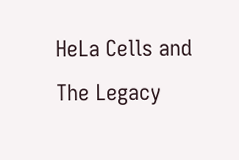HeLa Cells and The Legacy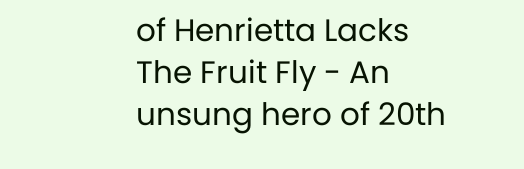of Henrietta Lacks
The Fruit Fly - An unsung hero of 20th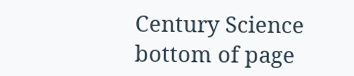Century Science
bottom of page